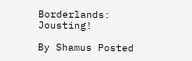Borderlands: Jousting!

By Shamus Posted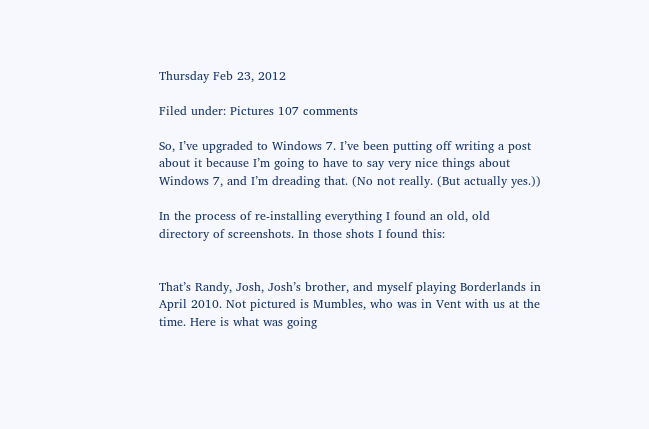Thursday Feb 23, 2012

Filed under: Pictures 107 comments

So, I’ve upgraded to Windows 7. I’ve been putting off writing a post about it because I’m going to have to say very nice things about Windows 7, and I’m dreading that. (No not really. (But actually yes.))

In the process of re-installing everything I found an old, old directory of screenshots. In those shots I found this:


That’s Randy, Josh, Josh’s brother, and myself playing Borderlands in April 2010. Not pictured is Mumbles, who was in Vent with us at the time. Here is what was going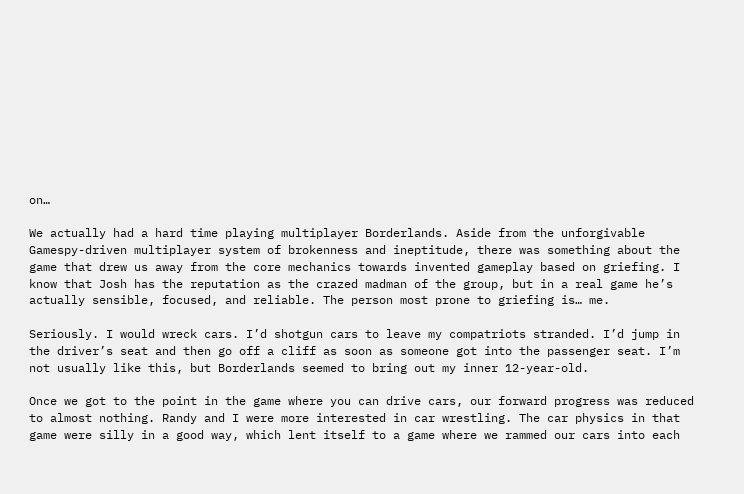on…

We actually had a hard time playing multiplayer Borderlands. Aside from the unforgivable Gamespy-driven multiplayer system of brokenness and ineptitude, there was something about the game that drew us away from the core mechanics towards invented gameplay based on griefing. I know that Josh has the reputation as the crazed madman of the group, but in a real game he’s actually sensible, focused, and reliable. The person most prone to griefing is… me.

Seriously. I would wreck cars. I’d shotgun cars to leave my compatriots stranded. I’d jump in the driver’s seat and then go off a cliff as soon as someone got into the passenger seat. I’m not usually like this, but Borderlands seemed to bring out my inner 12-year-old.

Once we got to the point in the game where you can drive cars, our forward progress was reduced to almost nothing. Randy and I were more interested in car wrestling. The car physics in that game were silly in a good way, which lent itself to a game where we rammed our cars into each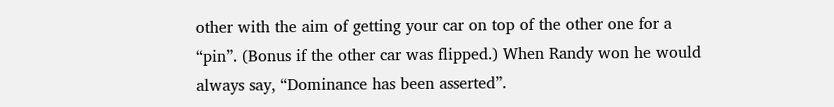other with the aim of getting your car on top of the other one for a “pin”. (Bonus if the other car was flipped.) When Randy won he would always say, “Dominance has been asserted”.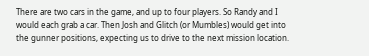There are two cars in the game, and up to four players. So Randy and I would each grab a car. Then Josh and Glitch (or Mumbles) would get into the gunner positions, expecting us to drive to the next mission location.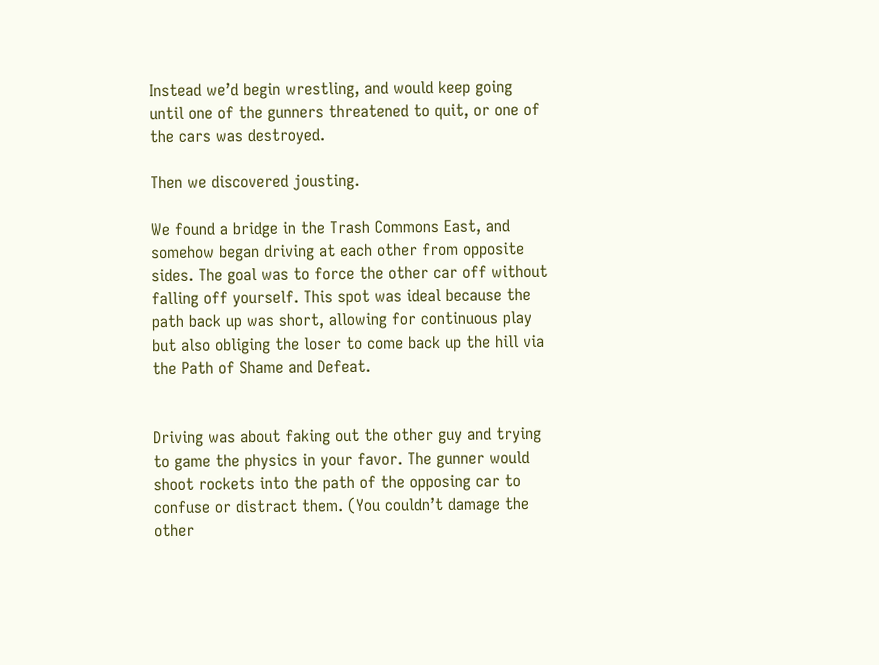Instead we’d begin wrestling, and would keep going until one of the gunners threatened to quit, or one of the cars was destroyed.

Then we discovered jousting.

We found a bridge in the Trash Commons East, and somehow began driving at each other from opposite sides. The goal was to force the other car off without falling off yourself. This spot was ideal because the path back up was short, allowing for continuous play but also obliging the loser to come back up the hill via the Path of Shame and Defeat.


Driving was about faking out the other guy and trying to game the physics in your favor. The gunner would shoot rockets into the path of the opposing car to confuse or distract them. (You couldn’t damage the other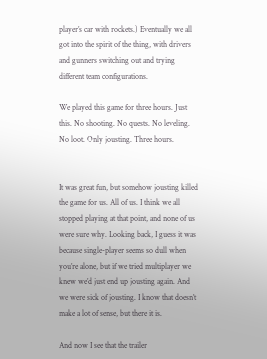player’s car with rockets.) Eventually we all got into the spirit of the thing, with drivers and gunners switching out and trying different team configurations.

We played this game for three hours. Just this. No shooting. No quests. No leveling. No loot. Only jousting. Three hours.


It was great fun, but somehow jousting killed the game for us. All of us. I think we all stopped playing at that point, and none of us were sure why. Looking back, I guess it was because single-player seems so dull when you’re alone, but if we tried multiplayer we knew we’d just end up jousting again. And we were sick of jousting. I know that doesn’t make a lot of sense, but there it is.

And now I see that the trailer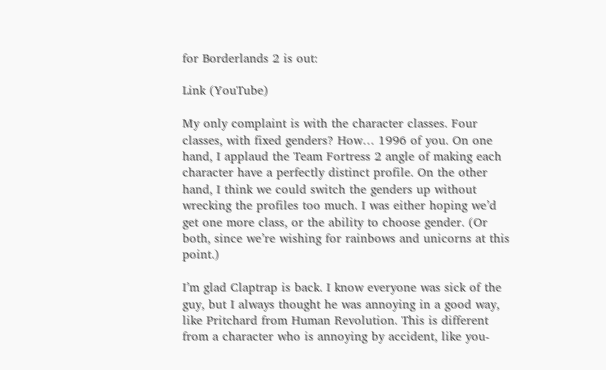for Borderlands 2 is out:

Link (YouTube)

My only complaint is with the character classes. Four classes, with fixed genders? How… 1996 of you. On one hand, I applaud the Team Fortress 2 angle of making each character have a perfectly distinct profile. On the other hand, I think we could switch the genders up without wrecking the profiles too much. I was either hoping we’d get one more class, or the ability to choose gender. (Or both, since we’re wishing for rainbows and unicorns at this point.)

I’m glad Claptrap is back. I know everyone was sick of the guy, but I always thought he was annoying in a good way, like Pritchard from Human Revolution. This is different from a character who is annoying by accident, like you-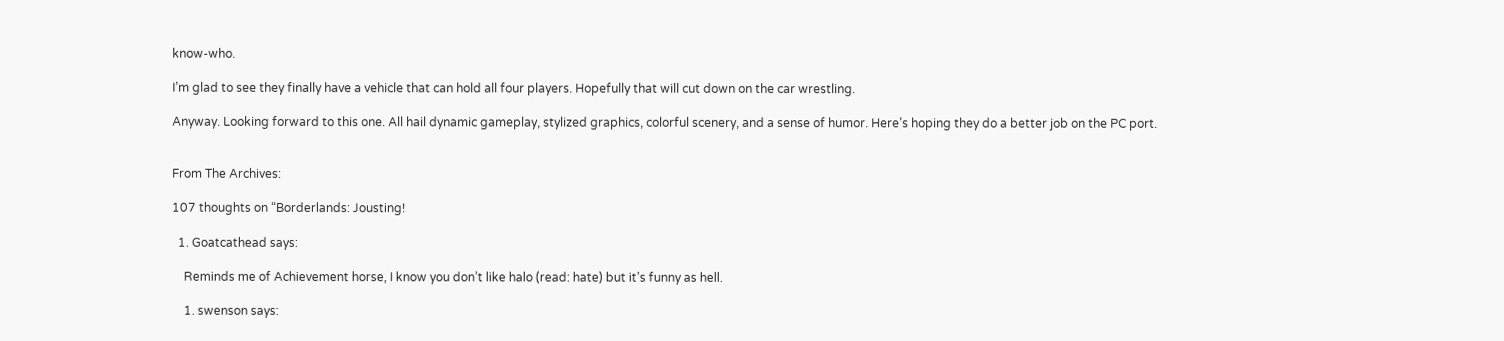know-who.

I’m glad to see they finally have a vehicle that can hold all four players. Hopefully that will cut down on the car wrestling.

Anyway. Looking forward to this one. All hail dynamic gameplay, stylized graphics, colorful scenery, and a sense of humor. Here’s hoping they do a better job on the PC port.


From The Archives:

107 thoughts on “Borderlands: Jousting!

  1. Goatcathead says:

    Reminds me of Achievement horse, I know you don’t like halo (read: hate) but it’s funny as hell.

    1. swenson says: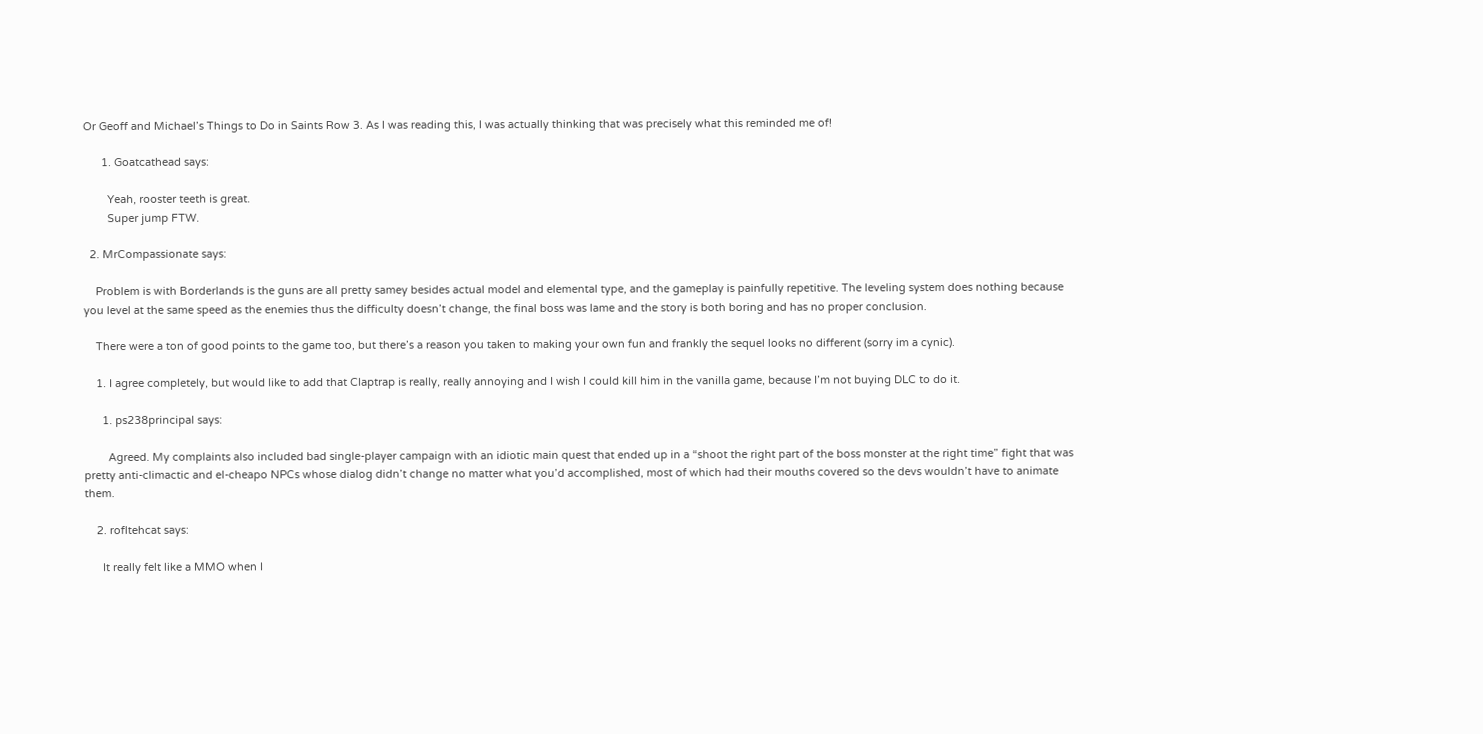Or Geoff and Michael’s Things to Do in Saints Row 3. As I was reading this, I was actually thinking that was precisely what this reminded me of!

      1. Goatcathead says:

        Yeah, rooster teeth is great.
        Super jump FTW.

  2. MrCompassionate says:

    Problem is with Borderlands is the guns are all pretty samey besides actual model and elemental type, and the gameplay is painfully repetitive. The leveling system does nothing because you level at the same speed as the enemies thus the difficulty doesn’t change, the final boss was lame and the story is both boring and has no proper conclusion.

    There were a ton of good points to the game too, but there’s a reason you taken to making your own fun and frankly the sequel looks no different (sorry im a cynic).

    1. I agree completely, but would like to add that Claptrap is really, really annoying and I wish I could kill him in the vanilla game, because I’m not buying DLC to do it.

      1. ps238principal says:

        Agreed. My complaints also included bad single-player campaign with an idiotic main quest that ended up in a “shoot the right part of the boss monster at the right time” fight that was pretty anti-climactic and el-cheapo NPCs whose dialog didn’t change no matter what you’d accomplished, most of which had their mouths covered so the devs wouldn’t have to animate them.

    2. rofltehcat says:

      It really felt like a MMO when I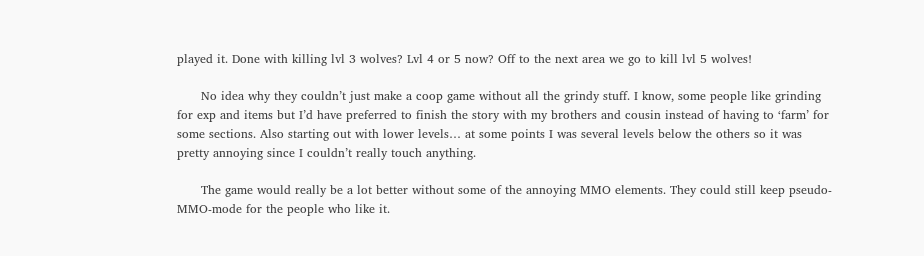played it. Done with killing lvl 3 wolves? Lvl 4 or 5 now? Off to the next area we go to kill lvl 5 wolves!

      No idea why they couldn’t just make a coop game without all the grindy stuff. I know, some people like grinding for exp and items but I’d have preferred to finish the story with my brothers and cousin instead of having to ‘farm’ for some sections. Also starting out with lower levels… at some points I was several levels below the others so it was pretty annoying since I couldn’t really touch anything.

      The game would really be a lot better without some of the annoying MMO elements. They could still keep pseudo-MMO-mode for the people who like it.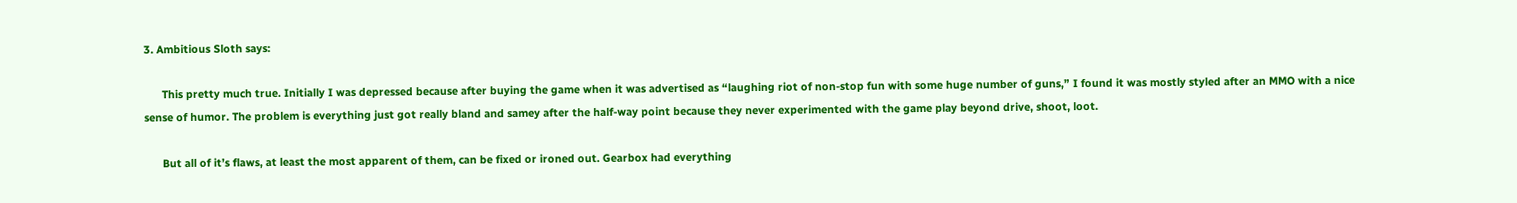3. Ambitious Sloth says:

      This pretty much true. Initially I was depressed because after buying the game when it was advertised as “laughing riot of non-stop fun with some huge number of guns,” I found it was mostly styled after an MMO with a nice sense of humor. The problem is everything just got really bland and samey after the half-way point because they never experimented with the game play beyond drive, shoot, loot.

      But all of it’s flaws, at least the most apparent of them, can be fixed or ironed out. Gearbox had everything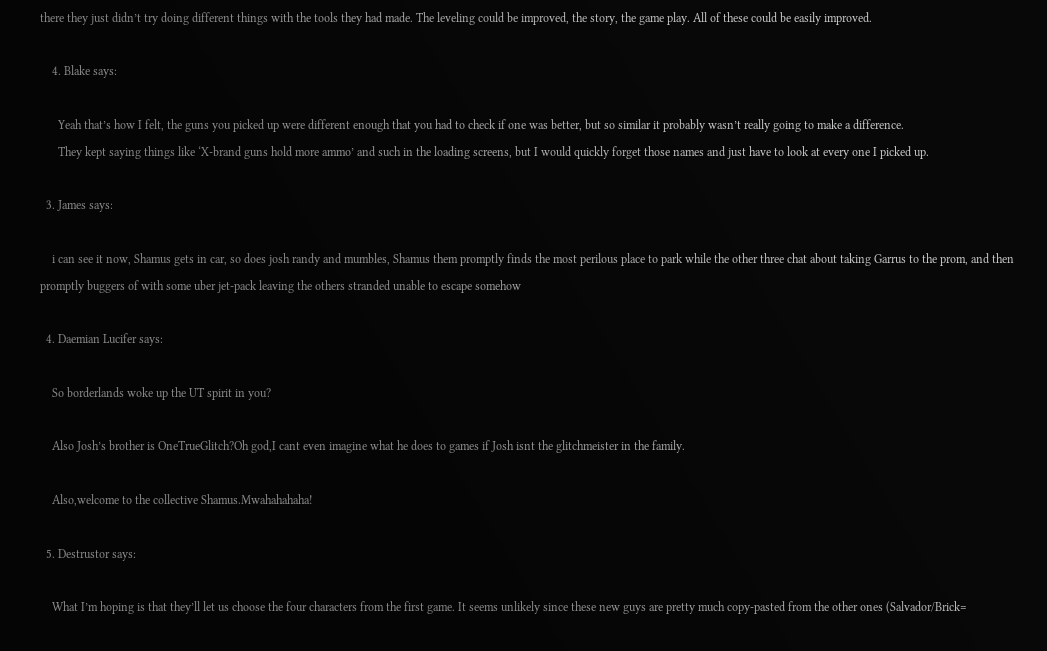there they just didn’t try doing different things with the tools they had made. The leveling could be improved, the story, the game play. All of these could be easily improved.

    4. Blake says:

      Yeah that’s how I felt, the guns you picked up were different enough that you had to check if one was better, but so similar it probably wasn’t really going to make a difference.
      They kept saying things like ‘X-brand guns hold more ammo’ and such in the loading screens, but I would quickly forget those names and just have to look at every one I picked up.

  3. James says:

    i can see it now, Shamus gets in car, so does josh randy and mumbles, Shamus them promptly finds the most perilous place to park while the other three chat about taking Garrus to the prom, and then promptly buggers of with some uber jet-pack leaving the others stranded unable to escape somehow

  4. Daemian Lucifer says:

    So borderlands woke up the UT spirit in you?

    Also Josh’s brother is OneTrueGlitch?Oh god,I cant even imagine what he does to games if Josh isnt the glitchmeister in the family.

    Also,welcome to the collective Shamus.Mwahahahaha!

  5. Destrustor says:

    What I’m hoping is that they’ll let us choose the four characters from the first game. It seems unlikely since these new guys are pretty much copy-pasted from the other ones (Salvador/Brick=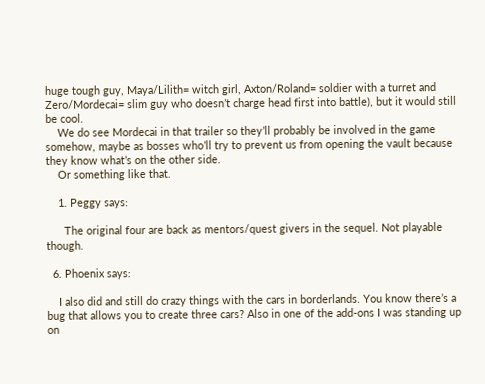huge tough guy, Maya/Lilith= witch girl, Axton/Roland= soldier with a turret and Zero/Mordecai= slim guy who doesn’t charge head first into battle), but it would still be cool.
    We do see Mordecai in that trailer so they’ll probably be involved in the game somehow, maybe as bosses who’ll try to prevent us from opening the vault because they know what’s on the other side.
    Or something like that.

    1. Peggy says:

      The original four are back as mentors/quest givers in the sequel. Not playable though.

  6. Phoenix says:

    I also did and still do crazy things with the cars in borderlands. You know there’s a bug that allows you to create three cars? Also in one of the add-ons I was standing up on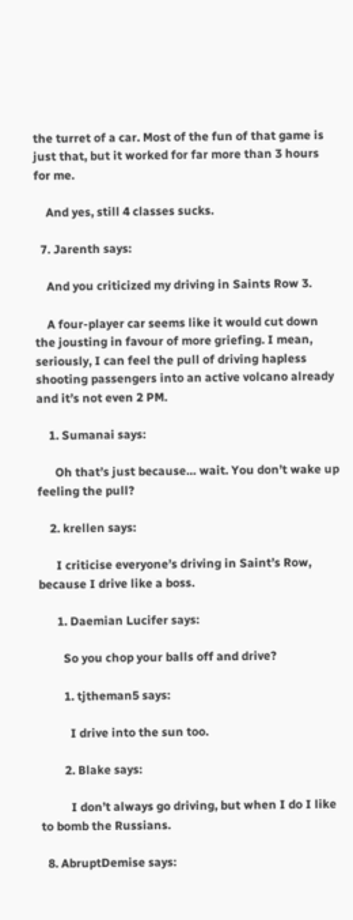the turret of a car. Most of the fun of that game is just that, but it worked for far more than 3 hours for me.

    And yes, still 4 classes sucks.

  7. Jarenth says:

    And you criticized my driving in Saints Row 3.

    A four-player car seems like it would cut down the jousting in favour of more griefing. I mean, seriously, I can feel the pull of driving hapless shooting passengers into an active volcano already and it’s not even 2 PM.

    1. Sumanai says:

      Oh that’s just because… wait. You don’t wake up feeling the pull?

    2. krellen says:

      I criticise everyone’s driving in Saint’s Row, because I drive like a boss.

      1. Daemian Lucifer says:

        So you chop your balls off and drive?

        1. tjtheman5 says:

          I drive into the sun too.

        2. Blake says:

          I don’t always go driving, but when I do I like to bomb the Russians.

  8. AbruptDemise says: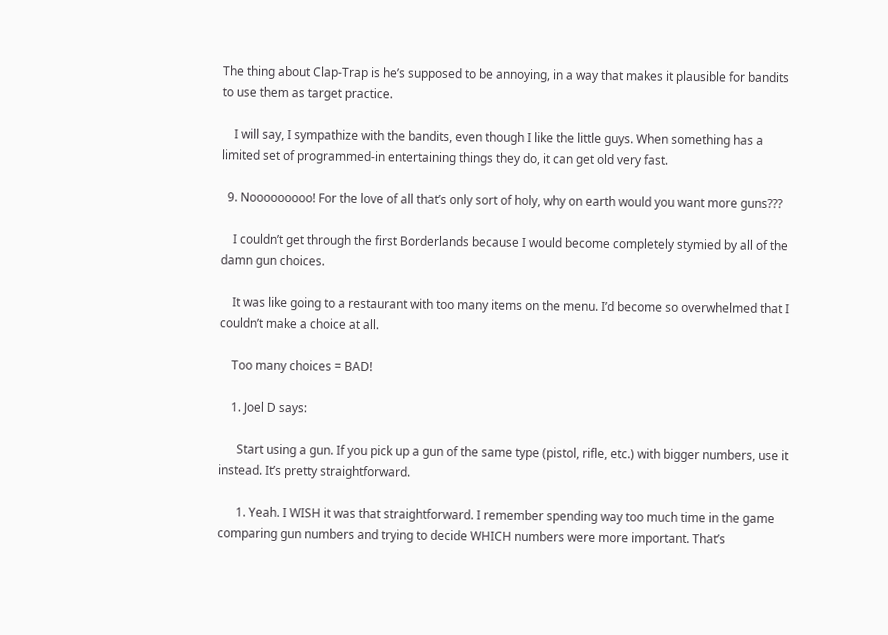The thing about Clap-Trap is he’s supposed to be annoying, in a way that makes it plausible for bandits to use them as target practice.

    I will say, I sympathize with the bandits, even though I like the little guys. When something has a limited set of programmed-in entertaining things they do, it can get old very fast.

  9. Nooooooooo! For the love of all that’s only sort of holy, why on earth would you want more guns???

    I couldn’t get through the first Borderlands because I would become completely stymied by all of the damn gun choices.

    It was like going to a restaurant with too many items on the menu. I’d become so overwhelmed that I couldn’t make a choice at all.

    Too many choices = BAD!

    1. Joel D says:

      Start using a gun. If you pick up a gun of the same type (pistol, rifle, etc.) with bigger numbers, use it instead. It’s pretty straightforward.

      1. Yeah. I WISH it was that straightforward. I remember spending way too much time in the game comparing gun numbers and trying to decide WHICH numbers were more important. That’s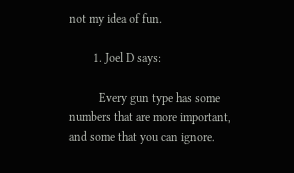not my idea of fun.

        1. Joel D says:

          Every gun type has some numbers that are more important, and some that you can ignore.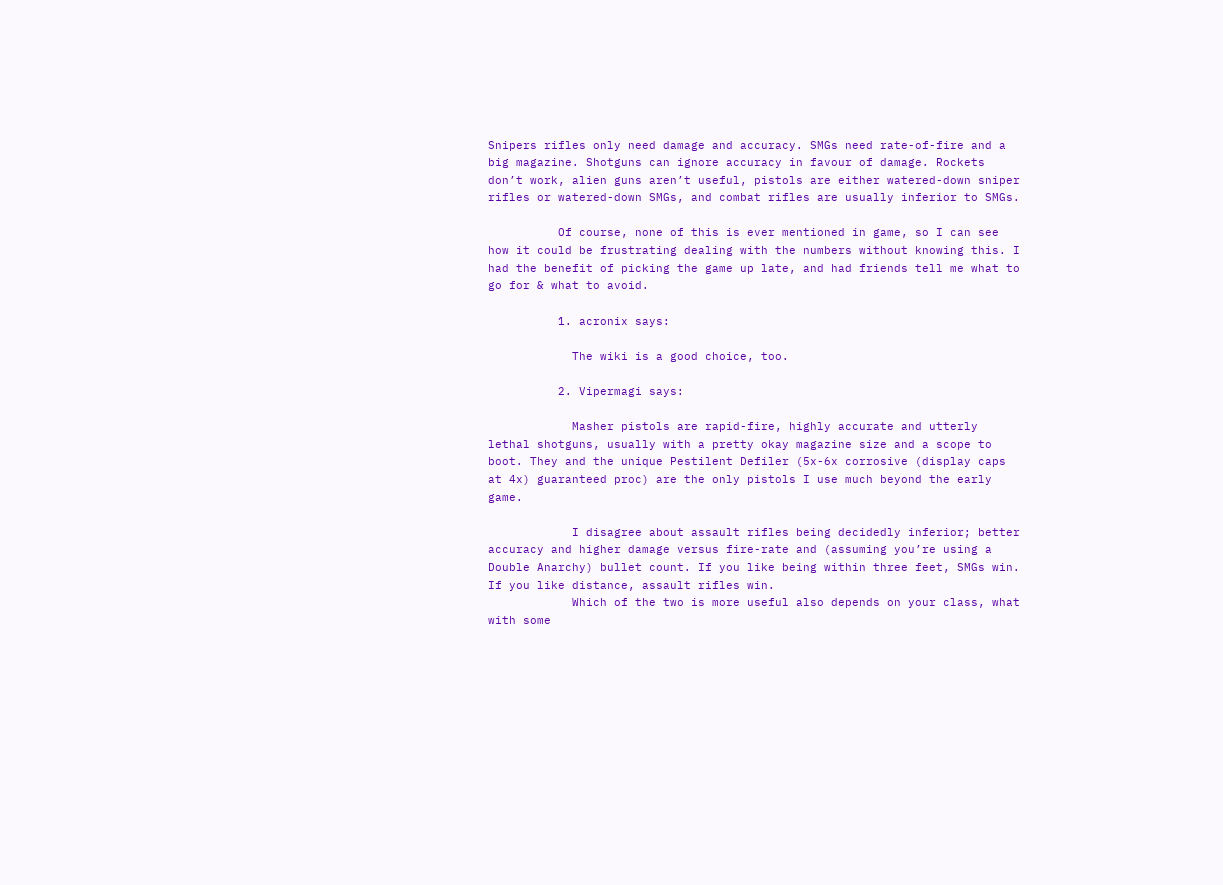Snipers rifles only need damage and accuracy. SMGs need rate-of-fire and a big magazine. Shotguns can ignore accuracy in favour of damage. Rockets don’t work, alien guns aren’t useful, pistols are either watered-down sniper rifles or watered-down SMGs, and combat rifles are usually inferior to SMGs.

          Of course, none of this is ever mentioned in game, so I can see how it could be frustrating dealing with the numbers without knowing this. I had the benefit of picking the game up late, and had friends tell me what to go for & what to avoid.

          1. acronix says:

            The wiki is a good choice, too.

          2. Vipermagi says:

            Masher pistols are rapid-fire, highly accurate and utterly lethal shotguns, usually with a pretty okay magazine size and a scope to boot. They and the unique Pestilent Defiler (5x-6x corrosive (display caps at 4x) guaranteed proc) are the only pistols I use much beyond the early game.

            I disagree about assault rifles being decidedly inferior; better accuracy and higher damage versus fire-rate and (assuming you’re using a Double Anarchy) bullet count. If you like being within three feet, SMGs win. If you like distance, assault rifles win.
            Which of the two is more useful also depends on your class, what with some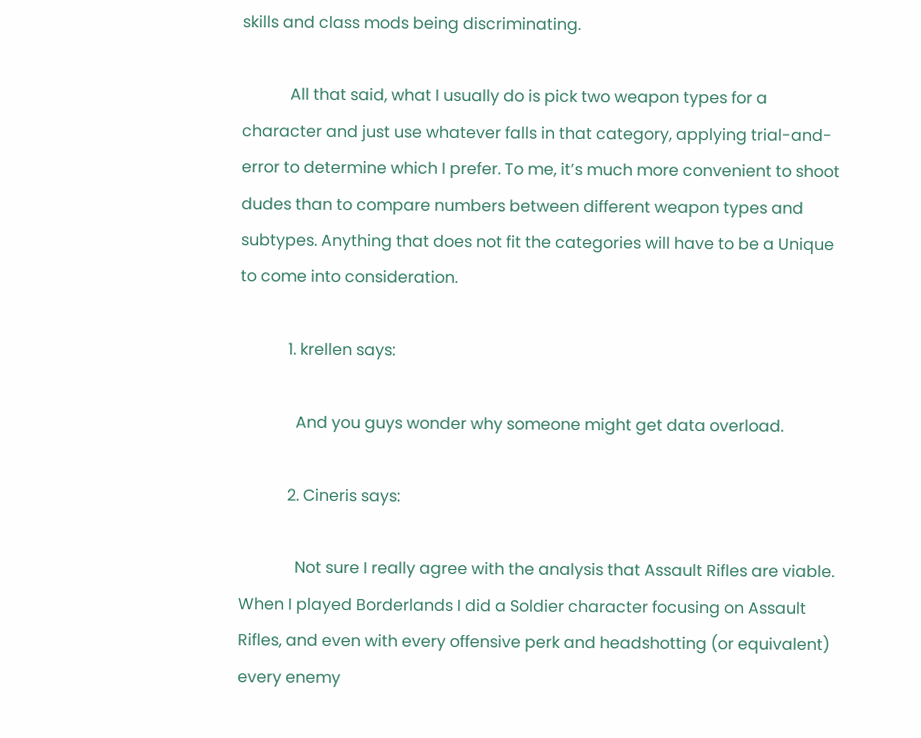skills and class mods being discriminating.

            All that said, what I usually do is pick two weapon types for a character and just use whatever falls in that category, applying trial-and-error to determine which I prefer. To me, it’s much more convenient to shoot dudes than to compare numbers between different weapon types and subtypes. Anything that does not fit the categories will have to be a Unique to come into consideration.

            1. krellen says:

              And you guys wonder why someone might get data overload.

            2. Cineris says:

              Not sure I really agree with the analysis that Assault Rifles are viable. When I played Borderlands I did a Soldier character focusing on Assault Rifles, and even with every offensive perk and headshotting (or equivalent) every enemy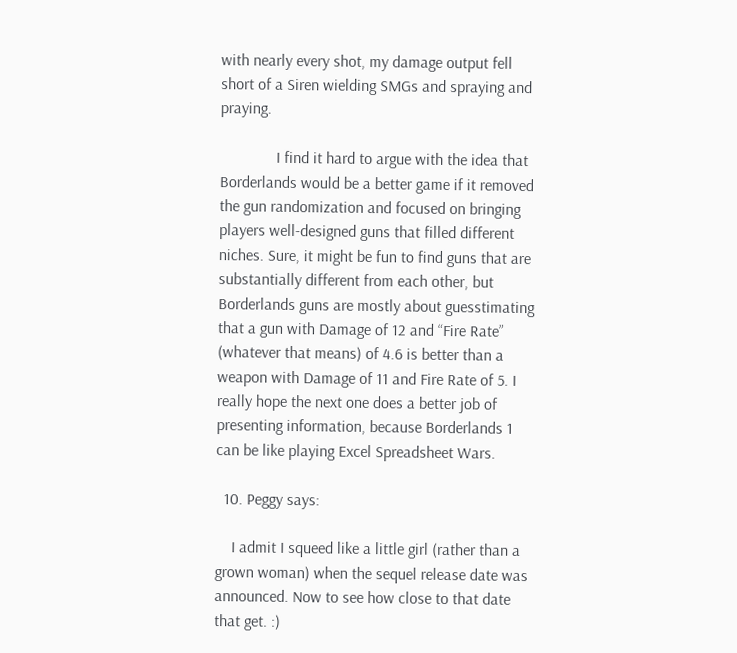with nearly every shot, my damage output fell short of a Siren wielding SMGs and spraying and praying.

              I find it hard to argue with the idea that Borderlands would be a better game if it removed the gun randomization and focused on bringing players well-designed guns that filled different niches. Sure, it might be fun to find guns that are substantially different from each other, but Borderlands guns are mostly about guesstimating that a gun with Damage of 12 and “Fire Rate” (whatever that means) of 4.6 is better than a weapon with Damage of 11 and Fire Rate of 5. I really hope the next one does a better job of presenting information, because Borderlands 1 can be like playing Excel Spreadsheet Wars.

  10. Peggy says:

    I admit I squeed like a little girl (rather than a grown woman) when the sequel release date was announced. Now to see how close to that date that get. :)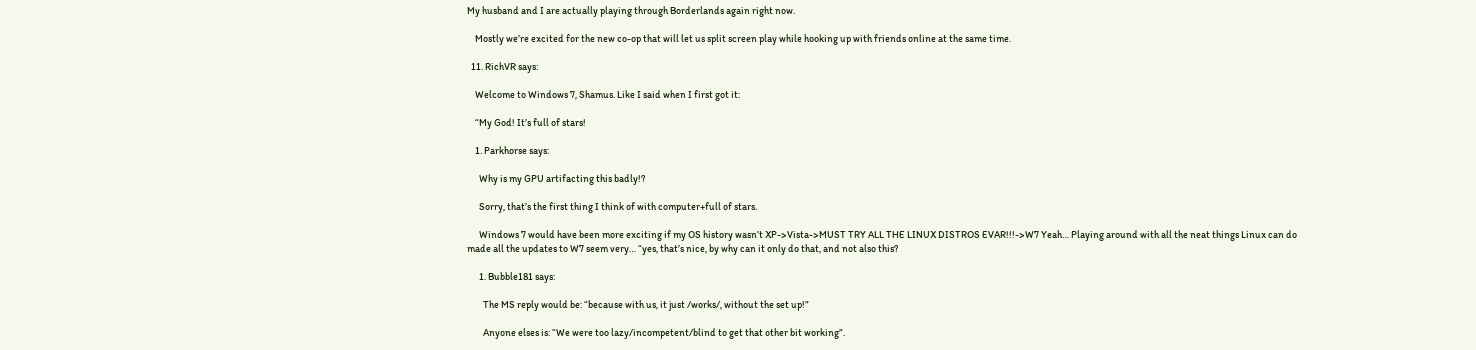My husband and I are actually playing through Borderlands again right now.

    Mostly we’re excited for the new co-op that will let us split screen play while hooking up with friends online at the same time.

  11. RichVR says:

    Welcome to Windows 7, Shamus. Like I said when I first got it:

    “My God! It’s full of stars!

    1. Parkhorse says:

      Why is my GPU artifacting this badly!?

      Sorry, that’s the first thing I think of with computer+full of stars.

      Windows 7 would have been more exciting if my OS history wasn’t XP->Vista->MUST TRY ALL THE LINUX DISTROS EVAR!!!->W7 Yeah… Playing around with all the neat things Linux can do made all the updates to W7 seem very… “yes, that’s nice, by why can it only do that, and not also this?

      1. Bubble181 says:

        The MS reply would be: “because with us, it just /works/, without the set up!”

        Anyone elses is: “We were too lazy/incompetent/blind to get that other bit working”.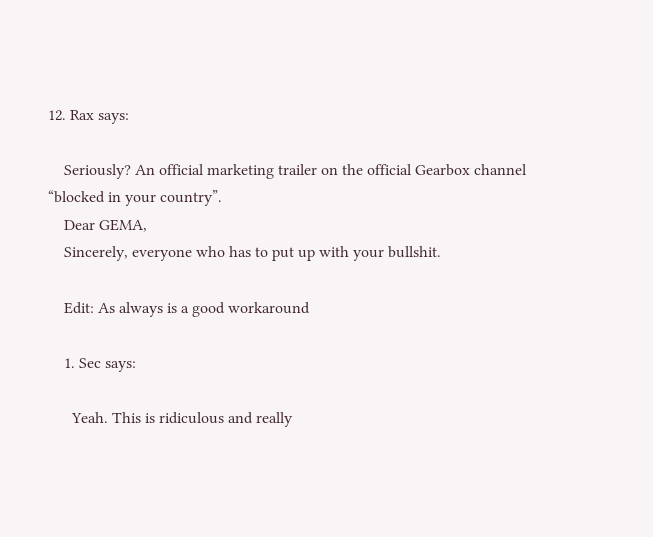12. Rax says:

    Seriously? An official marketing trailer on the official Gearbox channel “blocked in your country”.
    Dear GEMA,
    Sincerely, everyone who has to put up with your bullshit.

    Edit: As always is a good workaround

    1. Sec says:

      Yeah. This is ridiculous and really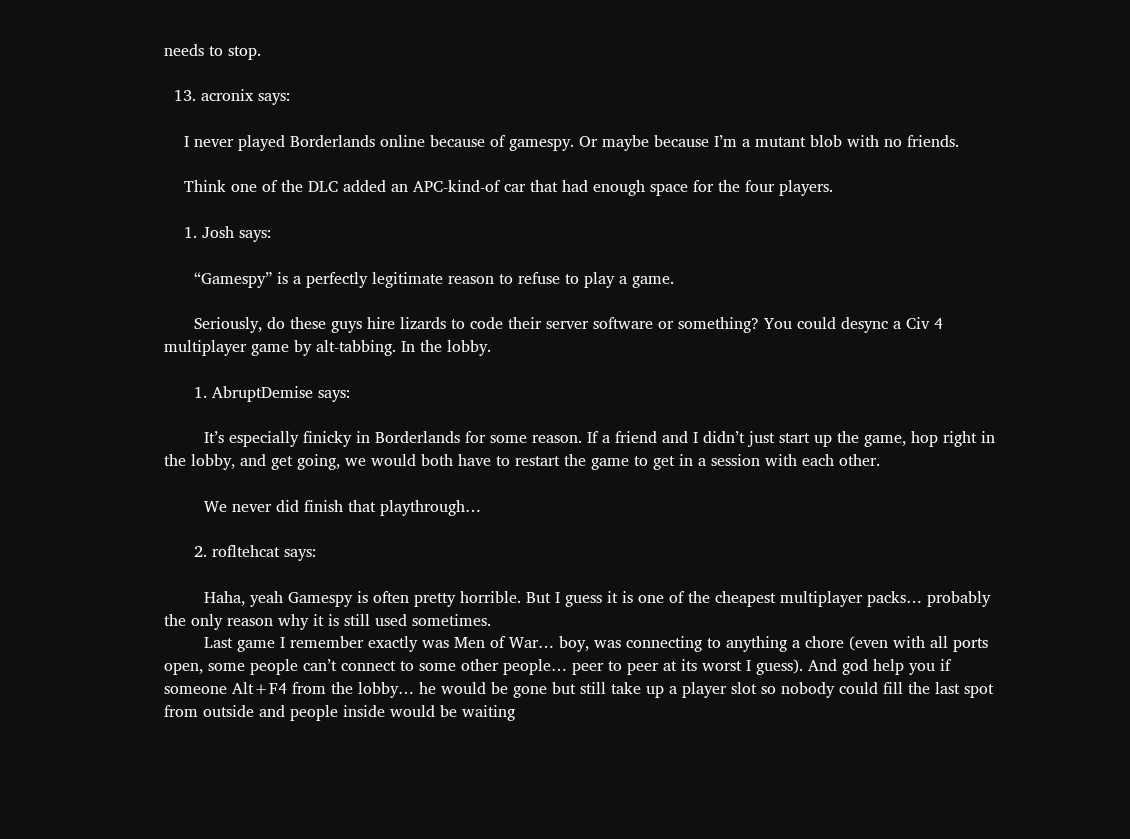needs to stop.

  13. acronix says:

    I never played Borderlands online because of gamespy. Or maybe because I’m a mutant blob with no friends.

    Think one of the DLC added an APC-kind-of car that had enough space for the four players.

    1. Josh says:

      “Gamespy” is a perfectly legitimate reason to refuse to play a game.

      Seriously, do these guys hire lizards to code their server software or something? You could desync a Civ 4 multiplayer game by alt-tabbing. In the lobby.

      1. AbruptDemise says:

        It’s especially finicky in Borderlands for some reason. If a friend and I didn’t just start up the game, hop right in the lobby, and get going, we would both have to restart the game to get in a session with each other.

        We never did finish that playthrough…

      2. rofltehcat says:

        Haha, yeah Gamespy is often pretty horrible. But I guess it is one of the cheapest multiplayer packs… probably the only reason why it is still used sometimes.
        Last game I remember exactly was Men of War… boy, was connecting to anything a chore (even with all ports open, some people can’t connect to some other people… peer to peer at its worst I guess). And god help you if someone Alt+F4 from the lobby… he would be gone but still take up a player slot so nobody could fill the last spot from outside and people inside would be waiting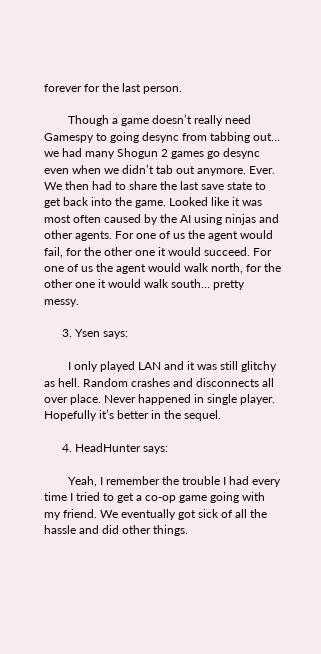forever for the last person.

        Though a game doesn’t really need Gamespy to going desync from tabbing out… we had many Shogun 2 games go desync even when we didn’t tab out anymore. Ever. We then had to share the last save state to get back into the game. Looked like it was most often caused by the AI using ninjas and other agents. For one of us the agent would fail, for the other one it would succeed. For one of us the agent would walk north, for the other one it would walk south… pretty messy.

      3. Ysen says:

        I only played LAN and it was still glitchy as hell. Random crashes and disconnects all over place. Never happened in single player. Hopefully it’s better in the sequel.

      4. HeadHunter says:

        Yeah, I remember the trouble I had every time I tried to get a co-op game going with my friend. We eventually got sick of all the hassle and did other things.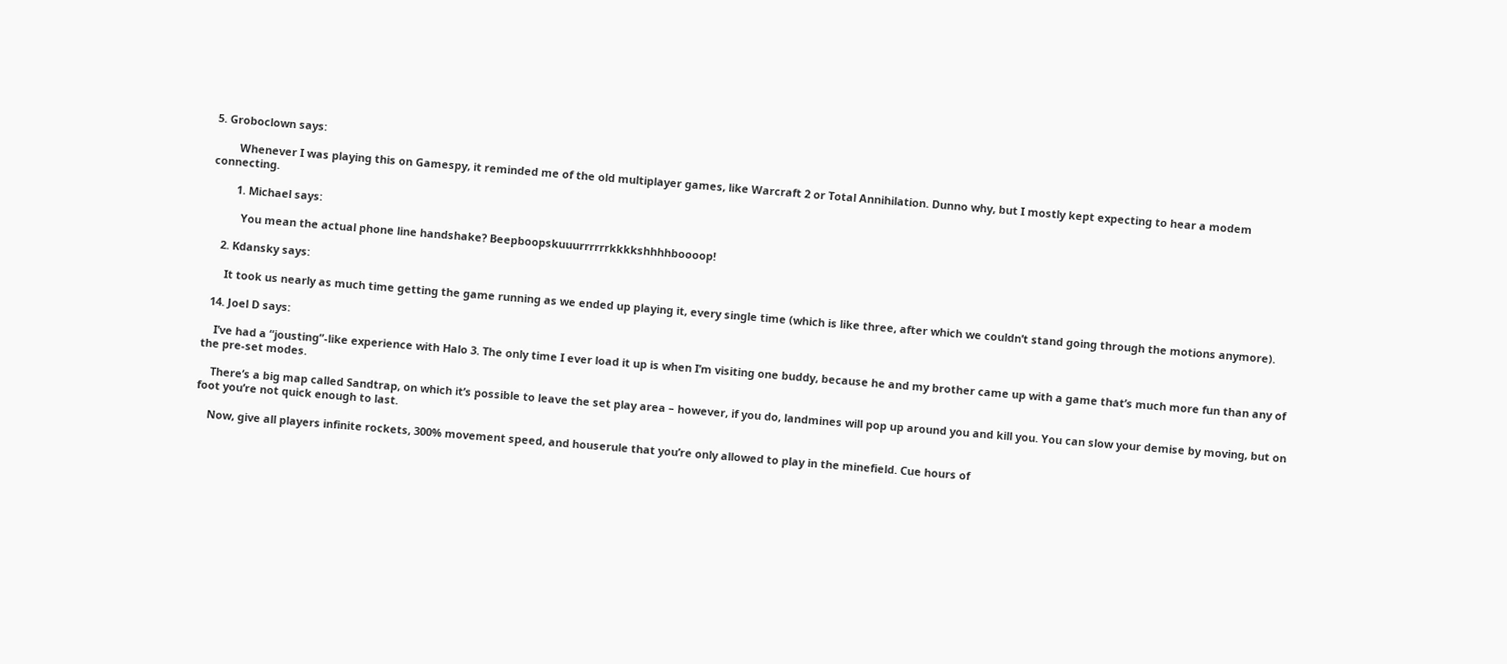5. Groboclown says:

        Whenever I was playing this on Gamespy, it reminded me of the old multiplayer games, like Warcraft 2 or Total Annihilation. Dunno why, but I mostly kept expecting to hear a modem connecting.

        1. Michael says:

          You mean the actual phone line handshake? Beepboopskuuurrrrrrkkkkshhhhboooop!

    2. Kdansky says:

      It took us nearly as much time getting the game running as we ended up playing it, every single time (which is like three, after which we couldn’t stand going through the motions anymore).

  14. Joel D says:

    I’ve had a “jousting”-like experience with Halo 3. The only time I ever load it up is when I’m visiting one buddy, because he and my brother came up with a game that’s much more fun than any of the pre-set modes.

    There’s a big map called Sandtrap, on which it’s possible to leave the set play area – however, if you do, landmines will pop up around you and kill you. You can slow your demise by moving, but on foot you’re not quick enough to last.

    Now, give all players infinite rockets, 300% movement speed, and houserule that you’re only allowed to play in the minefield. Cue hours of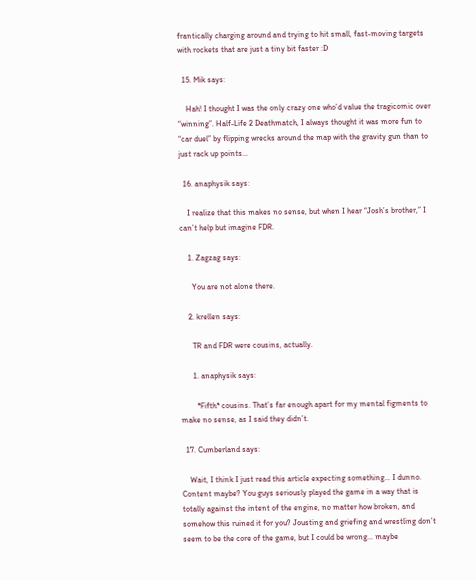frantically charging around and trying to hit small, fast-moving targets with rockets that are just a tiny bit faster :D

  15. Mik says:

    Hah! I thought I was the only crazy one who’d value the tragicomic over “winning”. Half-Life 2 Deathmatch, I always thought it was more fun to “car duel” by flipping wrecks around the map with the gravity gun than to just rack up points…

  16. anaphysik says:

    I realize that this makes no sense, but when I hear “Josh’s brother,” I can’t help but imagine FDR.

    1. Zagzag says:

      You are not alone there.

    2. krellen says:

      TR and FDR were cousins, actually.

      1. anaphysik says:

        *Fifth* cousins. That’s far enough apart for my mental figments to make no sense, as I said they didn’t.

  17. Cumberland says:

    Wait, I think I just read this article expecting something… I dunno. Content maybe? You guys seriously played the game in a way that is totally against the intent of the engine, no matter how broken, and somehow this ruined it for you? Jousting and griefing and wrestling don’t seem to be the core of the game, but I could be wrong… maybe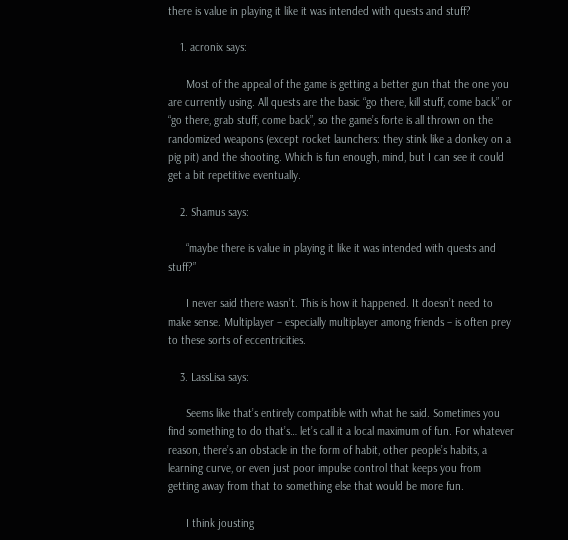there is value in playing it like it was intended with quests and stuff?

    1. acronix says:

      Most of the appeal of the game is getting a better gun that the one you are currently using. All quests are the basic “go there, kill stuff, come back” or “go there, grab stuff, come back”, so the game’s forte is all thrown on the randomized weapons (except rocket launchers: they stink like a donkey on a pig pit) and the shooting. Which is fun enough, mind, but I can see it could get a bit repetitive eventually.

    2. Shamus says:

      “maybe there is value in playing it like it was intended with quests and stuff?”

      I never said there wasn’t. This is how it happened. It doesn’t need to make sense. Multiplayer – especially multiplayer among friends – is often prey to these sorts of eccentricities.

    3. LassLisa says:

      Seems like that’s entirely compatible with what he said. Sometimes you find something to do that’s… let’s call it a local maximum of fun. For whatever reason, there’s an obstacle in the form of habit, other people’s habits, a learning curve, or even just poor impulse control that keeps you from getting away from that to something else that would be more fun.

      I think jousting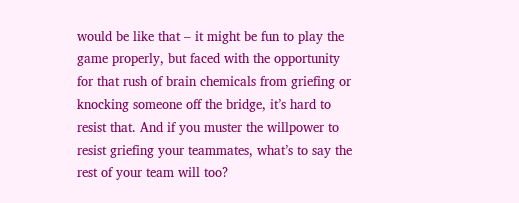would be like that – it might be fun to play the game properly, but faced with the opportunity for that rush of brain chemicals from griefing or knocking someone off the bridge, it’s hard to resist that. And if you muster the willpower to resist griefing your teammates, what’s to say the rest of your team will too?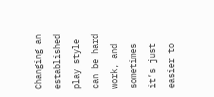Changing an established play style can be hard work, and sometimes it’s just easier to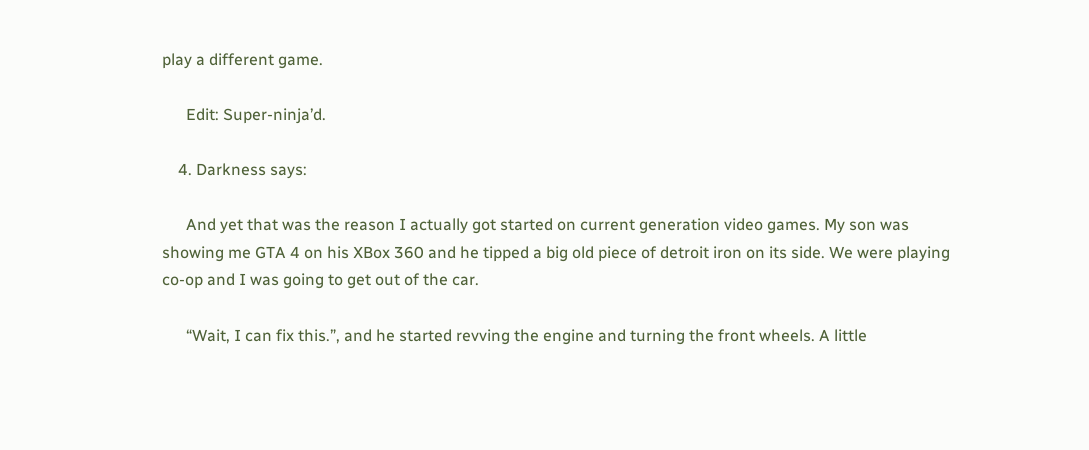play a different game.

      Edit: Super-ninja’d.

    4. Darkness says:

      And yet that was the reason I actually got started on current generation video games. My son was showing me GTA 4 on his XBox 360 and he tipped a big old piece of detroit iron on its side. We were playing co-op and I was going to get out of the car.

      “Wait, I can fix this.”, and he started revving the engine and turning the front wheels. A little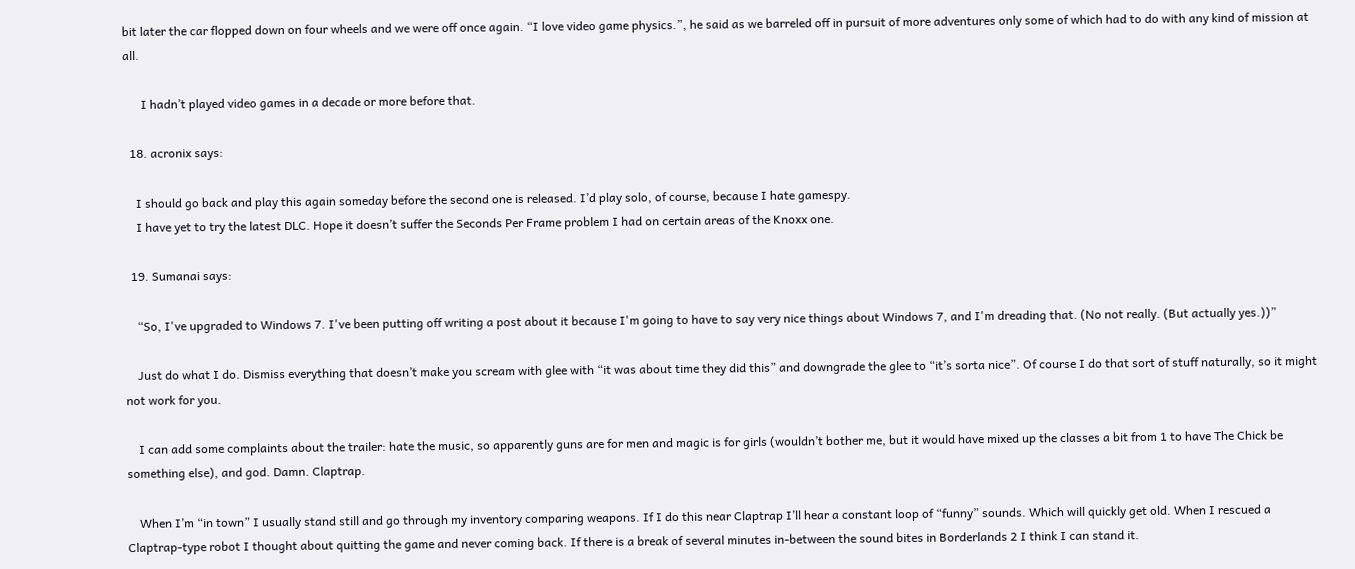bit later the car flopped down on four wheels and we were off once again. “I love video game physics.”, he said as we barreled off in pursuit of more adventures only some of which had to do with any kind of mission at all.

      I hadn’t played video games in a decade or more before that.

  18. acronix says:

    I should go back and play this again someday before the second one is released. I’d play solo, of course, because I hate gamespy.
    I have yet to try the latest DLC. Hope it doesn’t suffer the Seconds Per Frame problem I had on certain areas of the Knoxx one.

  19. Sumanai says:

    “So, I've upgraded to Windows 7. I've been putting off writing a post about it because I'm going to have to say very nice things about Windows 7, and I'm dreading that. (No not really. (But actually yes.))”

    Just do what I do. Dismiss everything that doesn’t make you scream with glee with “it was about time they did this” and downgrade the glee to “it’s sorta nice”. Of course I do that sort of stuff naturally, so it might not work for you.

    I can add some complaints about the trailer: hate the music, so apparently guns are for men and magic is for girls (wouldn’t bother me, but it would have mixed up the classes a bit from 1 to have The Chick be something else), and god. Damn. Claptrap.

    When I’m “in town” I usually stand still and go through my inventory comparing weapons. If I do this near Claptrap I’ll hear a constant loop of “funny” sounds. Which will quickly get old. When I rescued a Claptrap-type robot I thought about quitting the game and never coming back. If there is a break of several minutes in-between the sound bites in Borderlands 2 I think I can stand it.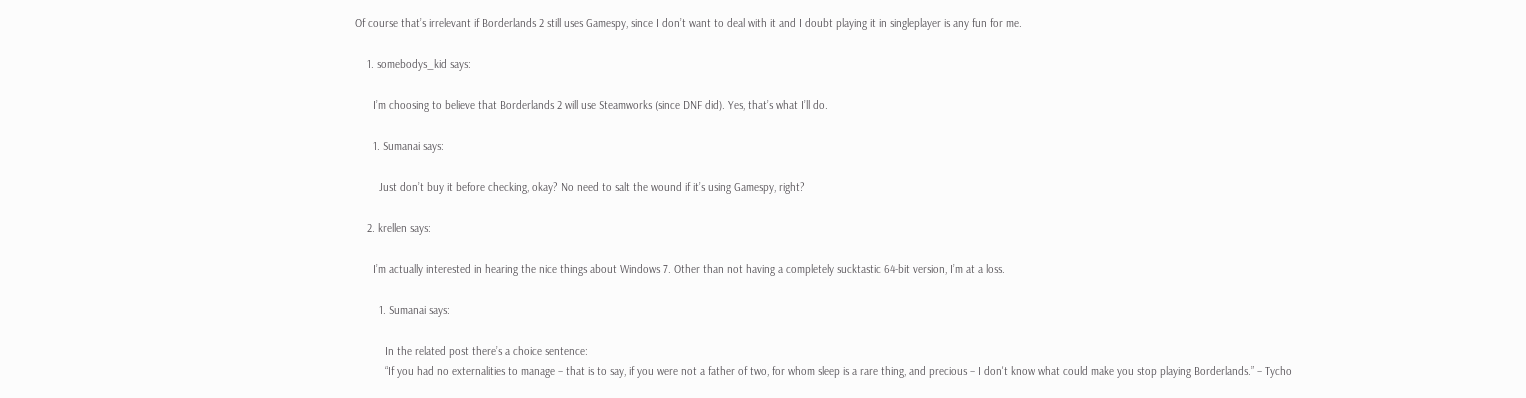Of course that’s irrelevant if Borderlands 2 still uses Gamespy, since I don’t want to deal with it and I doubt playing it in singleplayer is any fun for me.

    1. somebodys_kid says:

      I’m choosing to believe that Borderlands 2 will use Steamworks (since DNF did). Yes, that’s what I’ll do.

      1. Sumanai says:

        Just don’t buy it before checking, okay? No need to salt the wound if it’s using Gamespy, right?

    2. krellen says:

      I’m actually interested in hearing the nice things about Windows 7. Other than not having a completely sucktastic 64-bit version, I’m at a loss.

        1. Sumanai says:

          In the related post there’s a choice sentence:
          “If you had no externalities to manage – that is to say, if you were not a father of two, for whom sleep is a rare thing, and precious – I don't know what could make you stop playing Borderlands.” – Tycho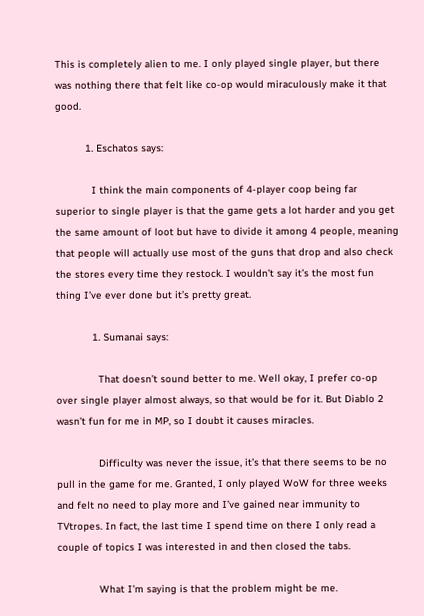This is completely alien to me. I only played single player, but there was nothing there that felt like co-op would miraculously make it that good.

          1. Eschatos says:

            I think the main components of 4-player coop being far superior to single player is that the game gets a lot harder and you get the same amount of loot but have to divide it among 4 people, meaning that people will actually use most of the guns that drop and also check the stores every time they restock. I wouldn’t say it’s the most fun thing I’ve ever done but it’s pretty great.

            1. Sumanai says:

              That doesn’t sound better to me. Well okay, I prefer co-op over single player almost always, so that would be for it. But Diablo 2 wasn’t fun for me in MP, so I doubt it causes miracles.

              Difficulty was never the issue, it’s that there seems to be no pull in the game for me. Granted, I only played WoW for three weeks and felt no need to play more and I’ve gained near immunity to TVtropes. In fact, the last time I spend time on there I only read a couple of topics I was interested in and then closed the tabs.

              What I’m saying is that the problem might be me.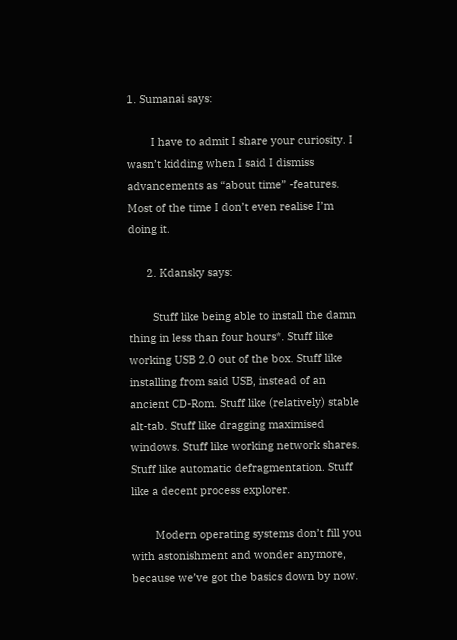1. Sumanai says:

        I have to admit I share your curiosity. I wasn’t kidding when I said I dismiss advancements as “about time” -features. Most of the time I don’t even realise I’m doing it.

      2. Kdansky says:

        Stuff like being able to install the damn thing in less than four hours*. Stuff like working USB 2.0 out of the box. Stuff like installing from said USB, instead of an ancient CD-Rom. Stuff like (relatively) stable alt-tab. Stuff like dragging maximised windows. Stuff like working network shares. Stuff like automatic defragmentation. Stuff like a decent process explorer.

        Modern operating systems don’t fill you with astonishment and wonder anymore, because we’ve got the basics down by now.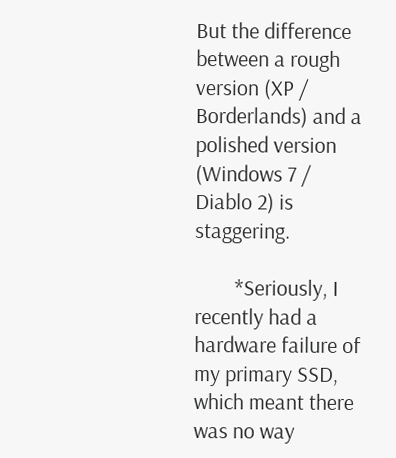But the difference between a rough version (XP / Borderlands) and a polished version (Windows 7 / Diablo 2) is staggering.

        *Seriously, I recently had a hardware failure of my primary SSD, which meant there was no way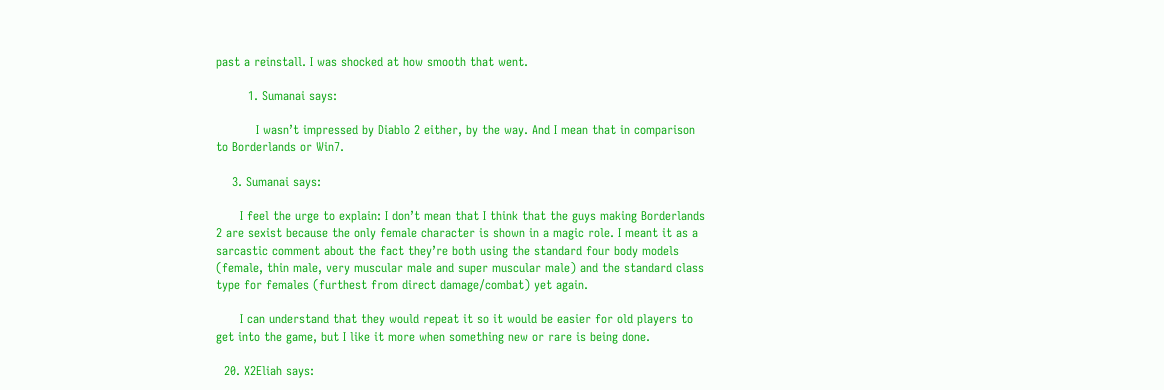past a reinstall. I was shocked at how smooth that went.

        1. Sumanai says:

          I wasn’t impressed by Diablo 2 either, by the way. And I mean that in comparison to Borderlands or Win7.

    3. Sumanai says:

      I feel the urge to explain: I don’t mean that I think that the guys making Borderlands 2 are sexist because the only female character is shown in a magic role. I meant it as a sarcastic comment about the fact they’re both using the standard four body models (female, thin male, very muscular male and super muscular male) and the standard class type for females (furthest from direct damage/combat) yet again.

      I can understand that they would repeat it so it would be easier for old players to get into the game, but I like it more when something new or rare is being done.

  20. X2Eliah says: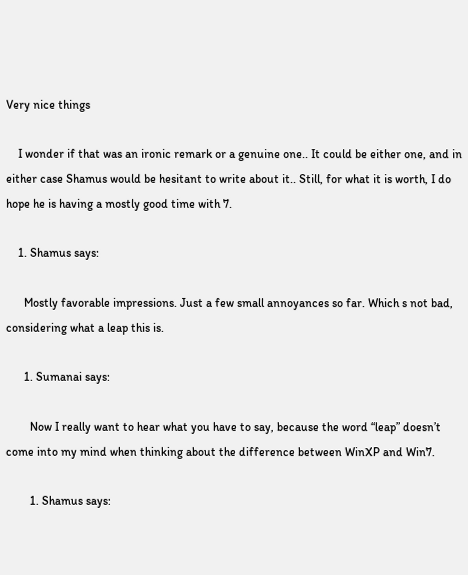Very nice things

    I wonder if that was an ironic remark or a genuine one.. It could be either one, and in either case Shamus would be hesitant to write about it.. Still, for what it is worth, I do hope he is having a mostly good time with 7.

    1. Shamus says:

      Mostly favorable impressions. Just a few small annoyances so far. Which s not bad, considering what a leap this is.

      1. Sumanai says:

        Now I really want to hear what you have to say, because the word “leap” doesn’t come into my mind when thinking about the difference between WinXP and Win7.

        1. Shamus says: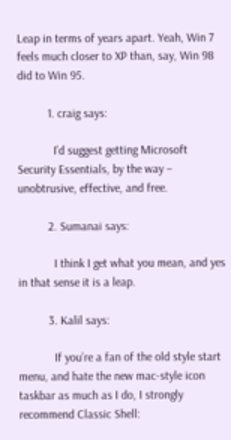Leap in terms of years apart. Yeah, Win 7 feels much closer to XP than, say, Win 98 did to Win 95.

          1. craig says:

            I’d suggest getting Microsoft Security Essentials, by the way – unobtrusive, effective, and free.

          2. Sumanai says:

            I think I get what you mean, and yes in that sense it is a leap.

          3. Kalil says:

            If you’re a fan of the old style start menu, and hate the new mac-style icon taskbar as much as I do, I strongly recommend Classic Shell: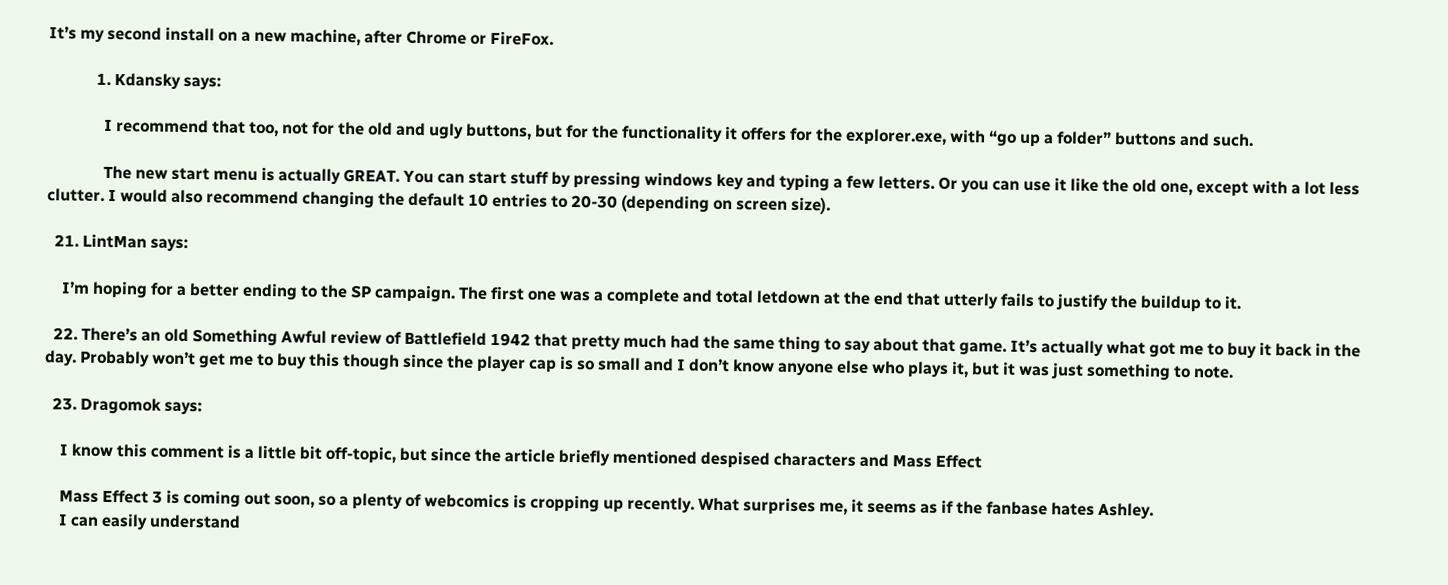It’s my second install on a new machine, after Chrome or FireFox.

            1. Kdansky says:

              I recommend that too, not for the old and ugly buttons, but for the functionality it offers for the explorer.exe, with “go up a folder” buttons and such.

              The new start menu is actually GREAT. You can start stuff by pressing windows key and typing a few letters. Or you can use it like the old one, except with a lot less clutter. I would also recommend changing the default 10 entries to 20-30 (depending on screen size).

  21. LintMan says:

    I’m hoping for a better ending to the SP campaign. The first one was a complete and total letdown at the end that utterly fails to justify the buildup to it.

  22. There’s an old Something Awful review of Battlefield 1942 that pretty much had the same thing to say about that game. It’s actually what got me to buy it back in the day. Probably won’t get me to buy this though since the player cap is so small and I don’t know anyone else who plays it, but it was just something to note.

  23. Dragomok says:

    I know this comment is a little bit off-topic, but since the article briefly mentioned despised characters and Mass Effect

    Mass Effect 3 is coming out soon, so a plenty of webcomics is cropping up recently. What surprises me, it seems as if the fanbase hates Ashley.
    I can easily understand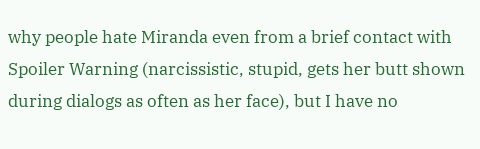why people hate Miranda even from a brief contact with Spoiler Warning (narcissistic, stupid, gets her butt shown during dialogs as often as her face), but I have no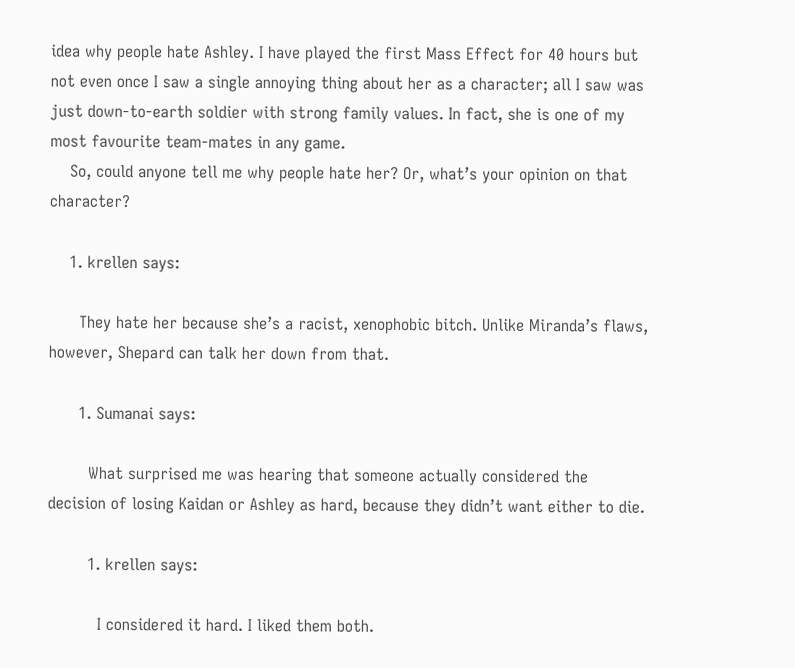idea why people hate Ashley. I have played the first Mass Effect for 40 hours but not even once I saw a single annoying thing about her as a character; all I saw was just down-to-earth soldier with strong family values. In fact, she is one of my most favourite team-mates in any game.
    So, could anyone tell me why people hate her? Or, what’s your opinion on that character?

    1. krellen says:

      They hate her because she’s a racist, xenophobic bitch. Unlike Miranda’s flaws, however, Shepard can talk her down from that.

      1. Sumanai says:

        What surprised me was hearing that someone actually considered the decision of losing Kaidan or Ashley as hard, because they didn’t want either to die.

        1. krellen says:

          I considered it hard. I liked them both.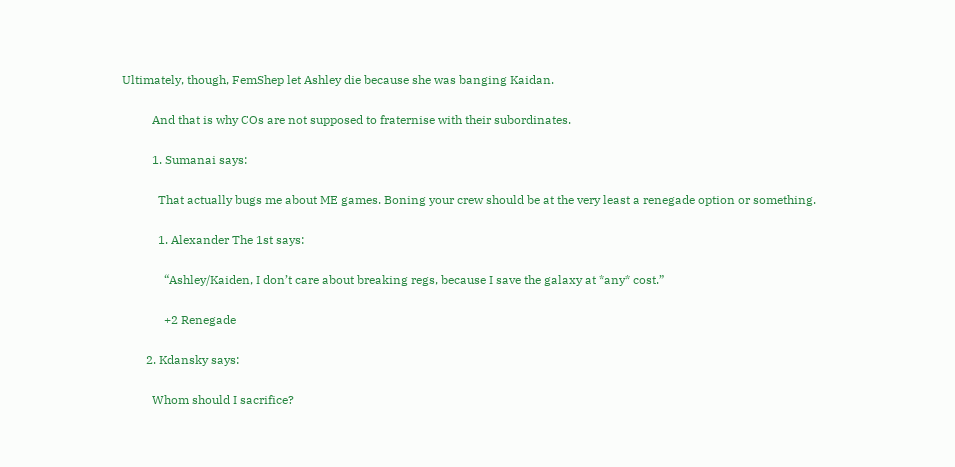Ultimately, though, FemShep let Ashley die because she was banging Kaidan.

          And that is why COs are not supposed to fraternise with their subordinates.

          1. Sumanai says:

            That actually bugs me about ME games. Boning your crew should be at the very least a renegade option or something.

            1. Alexander The 1st says:

              “Ashley/Kaiden, I don’t care about breaking regs, because I save the galaxy at *any* cost.”

              +2 Renegade

        2. Kdansky says:

          Whom should I sacrifice?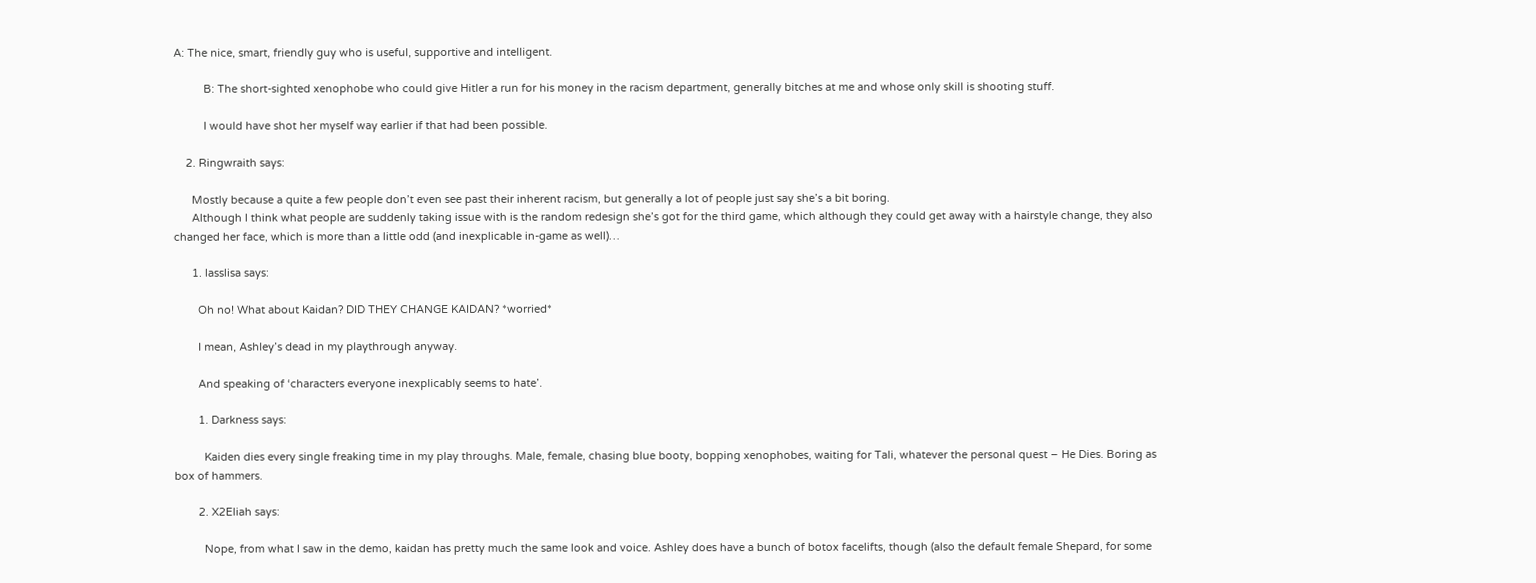A: The nice, smart, friendly guy who is useful, supportive and intelligent.

          B: The short-sighted xenophobe who could give Hitler a run for his money in the racism department, generally bitches at me and whose only skill is shooting stuff.

          I would have shot her myself way earlier if that had been possible.

    2. Ringwraith says:

      Mostly because a quite a few people don’t even see past their inherent racism, but generally a lot of people just say she’s a bit boring.
      Although I think what people are suddenly taking issue with is the random redesign she’s got for the third game, which although they could get away with a hairstyle change, they also changed her face, which is more than a little odd (and inexplicable in-game as well)…

      1. lasslisa says:

        Oh no! What about Kaidan? DID THEY CHANGE KAIDAN? *worried*

        I mean, Ashley’s dead in my playthrough anyway.

        And speaking of ‘characters everyone inexplicably seems to hate’.

        1. Darkness says:

          Kaiden dies every single freaking time in my play throughs. Male, female, chasing blue booty, bopping xenophobes, waiting for Tali, whatever the personal quest – He Dies. Boring as box of hammers.

        2. X2Eliah says:

          Nope, from what I saw in the demo, kaidan has pretty much the same look and voice. Ashley does have a bunch of botox facelifts, though (also the default female Shepard, for some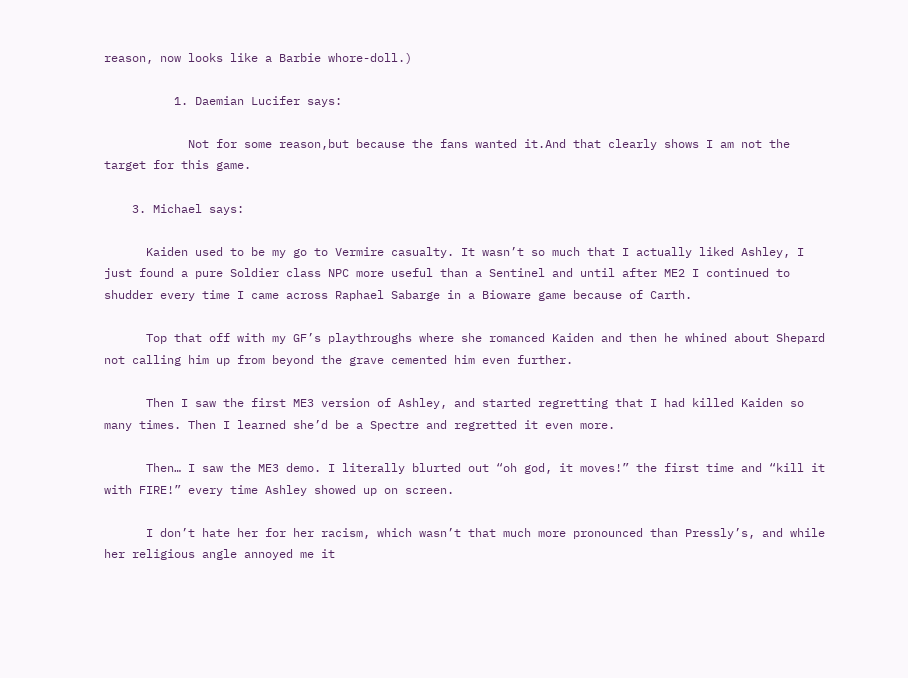reason, now looks like a Barbie whore-doll.)

          1. Daemian Lucifer says:

            Not for some reason,but because the fans wanted it.And that clearly shows I am not the target for this game.

    3. Michael says:

      Kaiden used to be my go to Vermire casualty. It wasn’t so much that I actually liked Ashley, I just found a pure Soldier class NPC more useful than a Sentinel and until after ME2 I continued to shudder every time I came across Raphael Sabarge in a Bioware game because of Carth.

      Top that off with my GF’s playthroughs where she romanced Kaiden and then he whined about Shepard not calling him up from beyond the grave cemented him even further.

      Then I saw the first ME3 version of Ashley, and started regretting that I had killed Kaiden so many times. Then I learned she’d be a Spectre and regretted it even more.

      Then… I saw the ME3 demo. I literally blurted out “oh god, it moves!” the first time and “kill it with FIRE!” every time Ashley showed up on screen.

      I don’t hate her for her racism, which wasn’t that much more pronounced than Pressly’s, and while her religious angle annoyed me it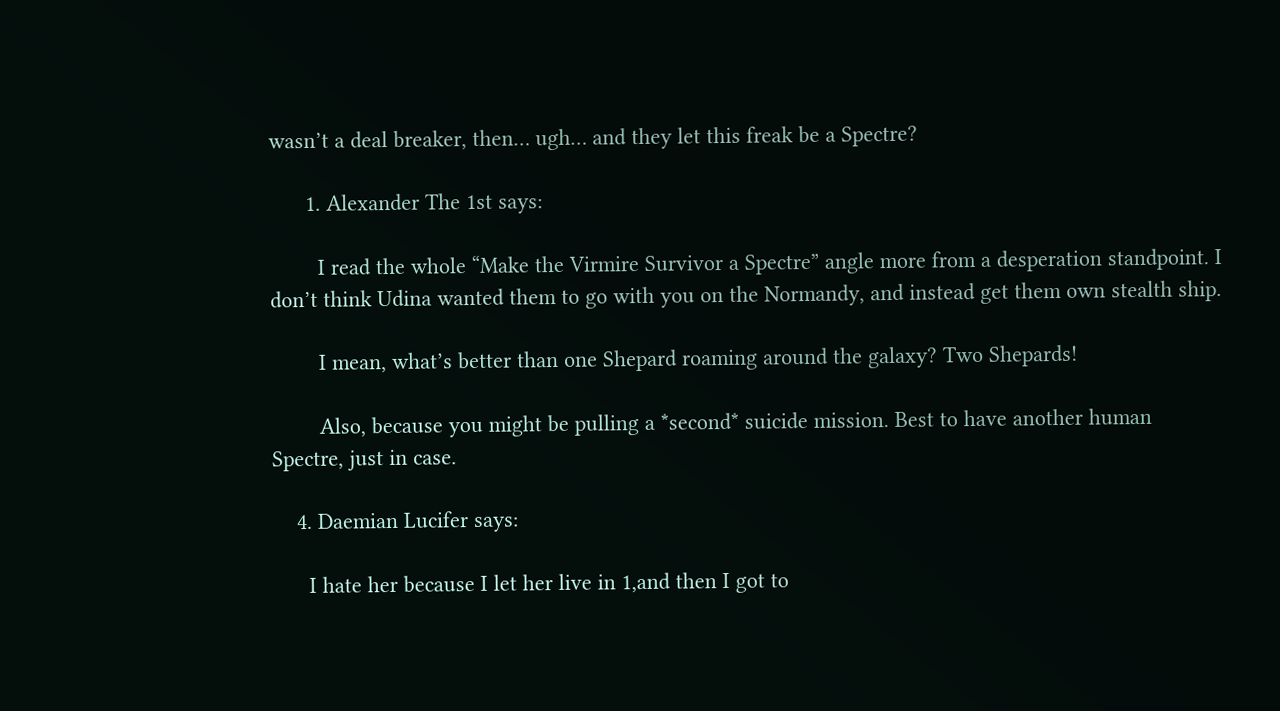wasn’t a deal breaker, then… ugh… and they let this freak be a Spectre?

      1. Alexander The 1st says:

        I read the whole “Make the Virmire Survivor a Spectre” angle more from a desperation standpoint. I don’t think Udina wanted them to go with you on the Normandy, and instead get them own stealth ship.

        I mean, what’s better than one Shepard roaming around the galaxy? Two Shepards!

        Also, because you might be pulling a *second* suicide mission. Best to have another human Spectre, just in case.

    4. Daemian Lucifer says:

      I hate her because I let her live in 1,and then I got to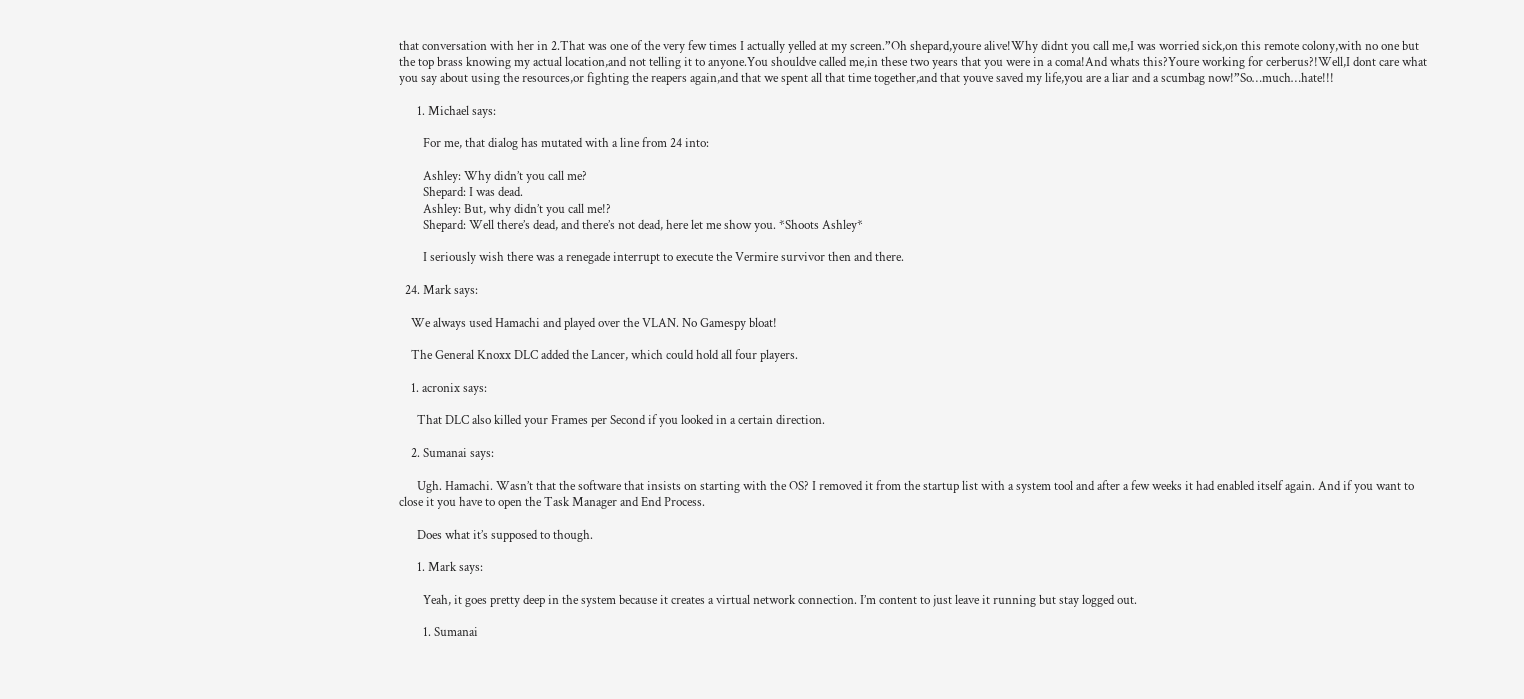that conversation with her in 2.That was one of the very few times I actually yelled at my screen.”Oh shepard,youre alive!Why didnt you call me,I was worried sick,on this remote colony,with no one but the top brass knowing my actual location,and not telling it to anyone.You shouldve called me,in these two years that you were in a coma!And whats this?Youre working for cerberus?!Well,I dont care what you say about using the resources,or fighting the reapers again,and that we spent all that time together,and that youve saved my life,you are a liar and a scumbag now!”So…much…hate!!!

      1. Michael says:

        For me, that dialog has mutated with a line from 24 into:

        Ashley: Why didn’t you call me?
        Shepard: I was dead.
        Ashley: But, why didn’t you call me!?
        Shepard: Well there’s dead, and there’s not dead, here let me show you. *Shoots Ashley*

        I seriously wish there was a renegade interrupt to execute the Vermire survivor then and there.

  24. Mark says:

    We always used Hamachi and played over the VLAN. No Gamespy bloat!

    The General Knoxx DLC added the Lancer, which could hold all four players.

    1. acronix says:

      That DLC also killed your Frames per Second if you looked in a certain direction.

    2. Sumanai says:

      Ugh. Hamachi. Wasn’t that the software that insists on starting with the OS? I removed it from the startup list with a system tool and after a few weeks it had enabled itself again. And if you want to close it you have to open the Task Manager and End Process.

      Does what it’s supposed to though.

      1. Mark says:

        Yeah, it goes pretty deep in the system because it creates a virtual network connection. I’m content to just leave it running but stay logged out.

        1. Sumanai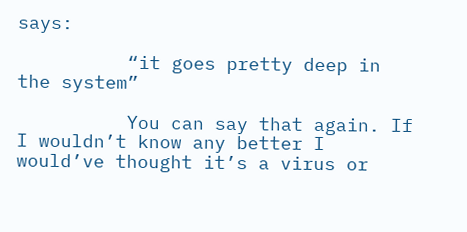says:

          “it goes pretty deep in the system”

          You can say that again. If I wouldn’t know any better I would’ve thought it’s a virus or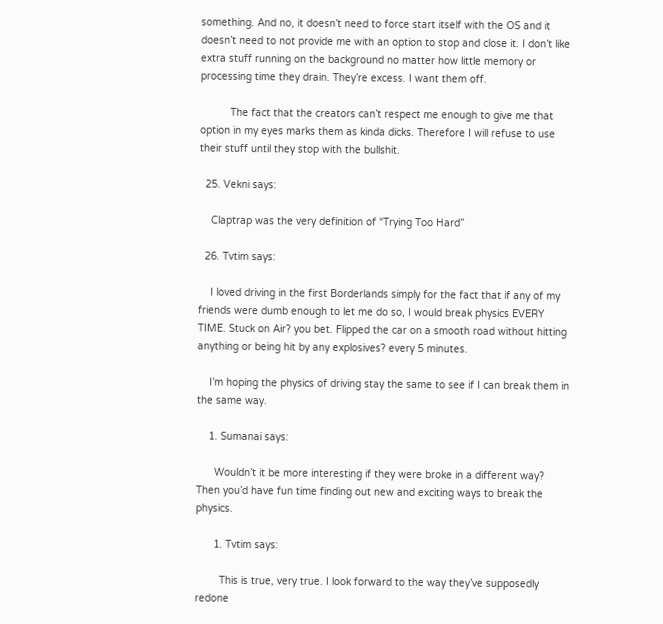something. And no, it doesn’t need to force start itself with the OS and it doesn’t need to not provide me with an option to stop and close it. I don’t like extra stuff running on the background no matter how little memory or processing time they drain. They’re excess. I want them off.

          The fact that the creators can’t respect me enough to give me that option in my eyes marks them as kinda dicks. Therefore I will refuse to use their stuff until they stop with the bullshit.

  25. Vekni says:

    Claptrap was the very definition of “Trying Too Hard”

  26. Tvtim says:

    I loved driving in the first Borderlands simply for the fact that if any of my friends were dumb enough to let me do so, I would break physics EVERY TIME. Stuck on Air? you bet. Flipped the car on a smooth road without hitting anything or being hit by any explosives? every 5 minutes.

    I’m hoping the physics of driving stay the same to see if I can break them in the same way.

    1. Sumanai says:

      Wouldn’t it be more interesting if they were broke in a different way? Then you’d have fun time finding out new and exciting ways to break the physics.

      1. Tvtim says:

        This is true, very true. I look forward to the way they’ve supposedly redone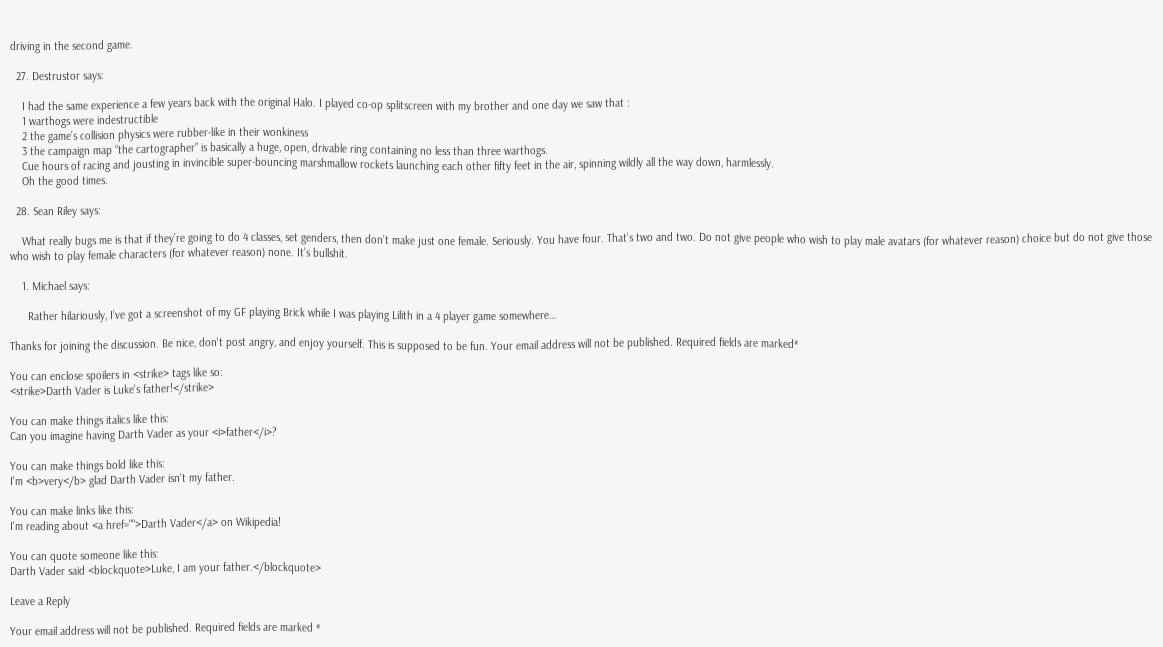driving in the second game.

  27. Destrustor says:

    I had the same experience a few years back with the original Halo. I played co-op splitscreen with my brother and one day we saw that :
    1 warthogs were indestructible
    2 the game’s collision physics were rubber-like in their wonkiness
    3 the campaign map “the cartographer” is basically a huge, open, drivable ring containing no less than three warthogs.
    Cue hours of racing and jousting in invincible super-bouncing marshmallow rockets launching each other fifty feet in the air, spinning wildly all the way down, harmlessly.
    Oh the good times.

  28. Sean Riley says:

    What really bugs me is that if they’re going to do 4 classes, set genders, then don’t make just one female. Seriously. You have four. That’s two and two. Do not give people who wish to play male avatars (for whatever reason) choice but do not give those who wish to play female characters (for whatever reason) none. It’s bullshit.

    1. Michael says:

      Rather hilariously, I’ve got a screenshot of my GF playing Brick while I was playing Lilith in a 4 player game somewhere…

Thanks for joining the discussion. Be nice, don't post angry, and enjoy yourself. This is supposed to be fun. Your email address will not be published. Required fields are marked*

You can enclose spoilers in <strike> tags like so:
<strike>Darth Vader is Luke's father!</strike>

You can make things italics like this:
Can you imagine having Darth Vader as your <i>father</i>?

You can make things bold like this:
I'm <b>very</b> glad Darth Vader isn't my father.

You can make links like this:
I'm reading about <a href="">Darth Vader</a> on Wikipedia!

You can quote someone like this:
Darth Vader said <blockquote>Luke, I am your father.</blockquote>

Leave a Reply

Your email address will not be published. Required fields are marked *